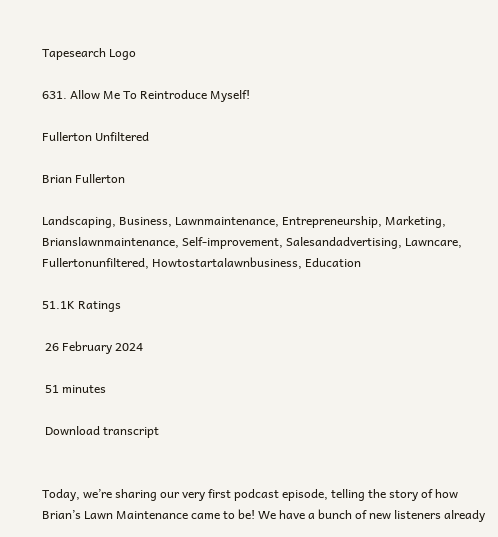Tapesearch Logo

631. Allow Me To Reintroduce Myself!

Fullerton Unfiltered

Brian Fullerton

Landscaping, Business, Lawnmaintenance, Entrepreneurship, Marketing, Brianslawnmaintenance, Self-improvement, Salesandadvertising, Lawncare, Fullertonunfiltered, Howtostartalawnbusiness, Education

51.1K Ratings

 26 February 2024

 51 minutes

 Download transcript


Today, we’re sharing our very first podcast episode, telling the story of how Brian’s Lawn Maintenance came to be! We have a bunch of new listeners already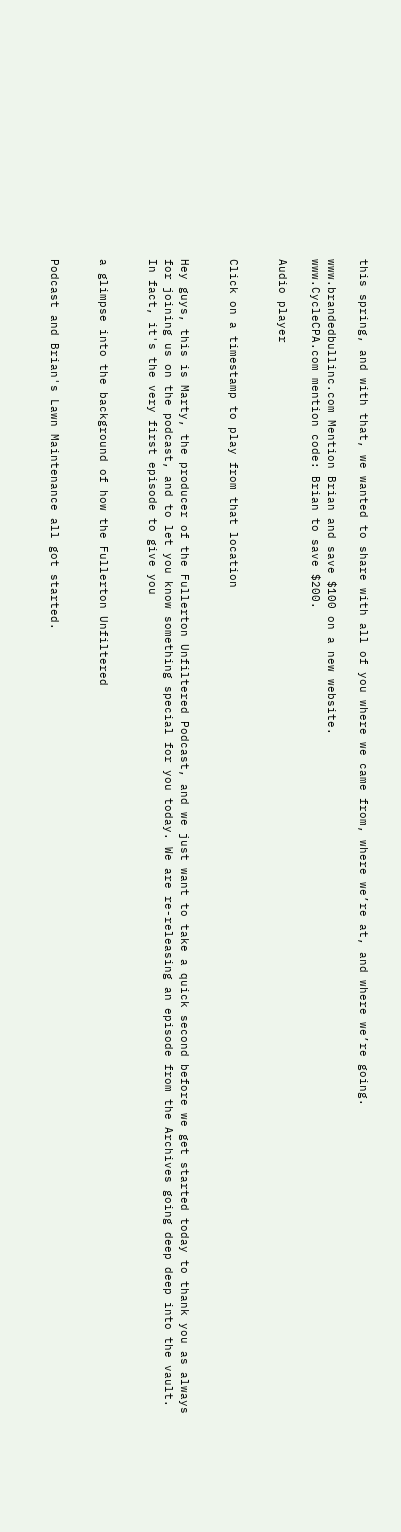this spring, and with that, we wanted to share with all of you where we came from, where we’re at, and where we’re going.

www.brandedbullinc.com Mention Brian and save $100 on a new website.
www.CycleCPA.com mention code: Brian to save $200.

Audio player


Click on a timestamp to play from that location


Hey guys, this is Marty, the producer of the Fullerton Unfiltered Podcast, and we just want to take a quick second before we get started today to thank you as always for joining us on the podcast, and to let you know something special for you today. We are re-releasing an episode from the Archives going deep deep into the vault. In fact, it's the very first episode to give you


a glimpse into the background of how the Fullerton Unfiltered


Podcast and Brian's Lawn Maintenance all got started.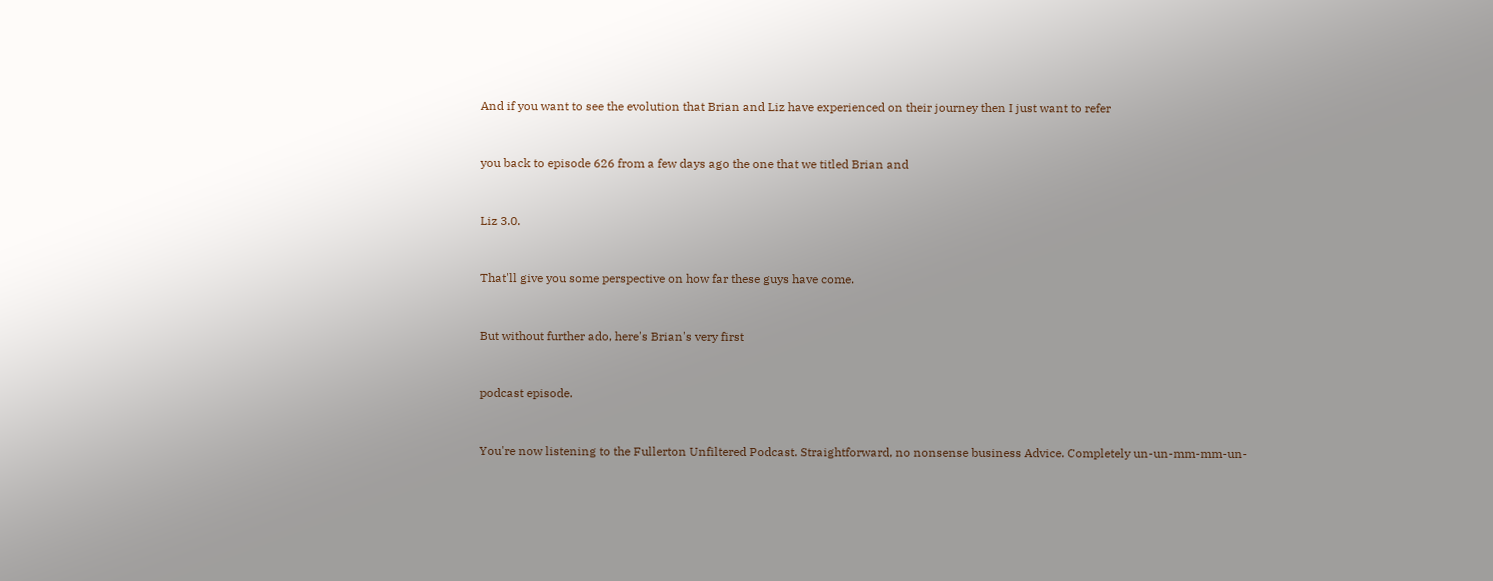And if you want to see the evolution that Brian and Liz have experienced on their journey then I just want to refer


you back to episode 626 from a few days ago the one that we titled Brian and


Liz 3.0.


That'll give you some perspective on how far these guys have come.


But without further ado, here's Brian's very first


podcast episode.


You're now listening to the Fullerton Unfiltered Podcast. Straightforward, no nonsense business Advice. Completely un-un-mm-mm-un-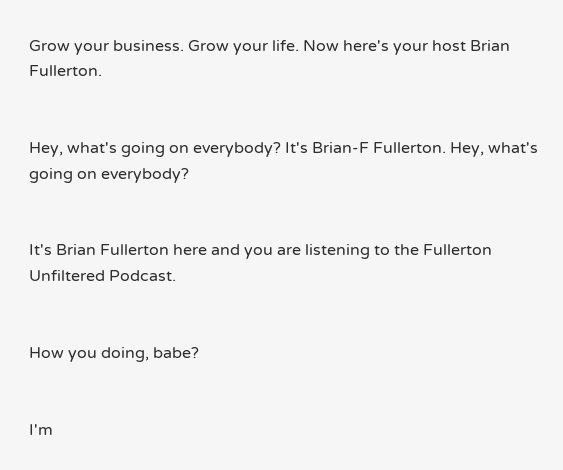Grow your business. Grow your life. Now here's your host Brian Fullerton.


Hey, what's going on everybody? It's Brian-F Fullerton. Hey, what's going on everybody?


It's Brian Fullerton here and you are listening to the Fullerton Unfiltered Podcast.


How you doing, babe?


I'm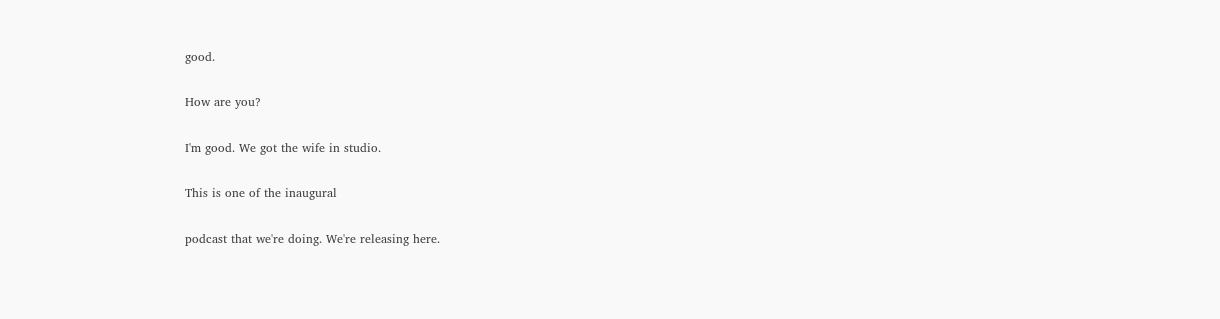good.


How are you?


I'm good. We got the wife in studio.


This is one of the inaugural


podcast that we're doing. We're releasing here.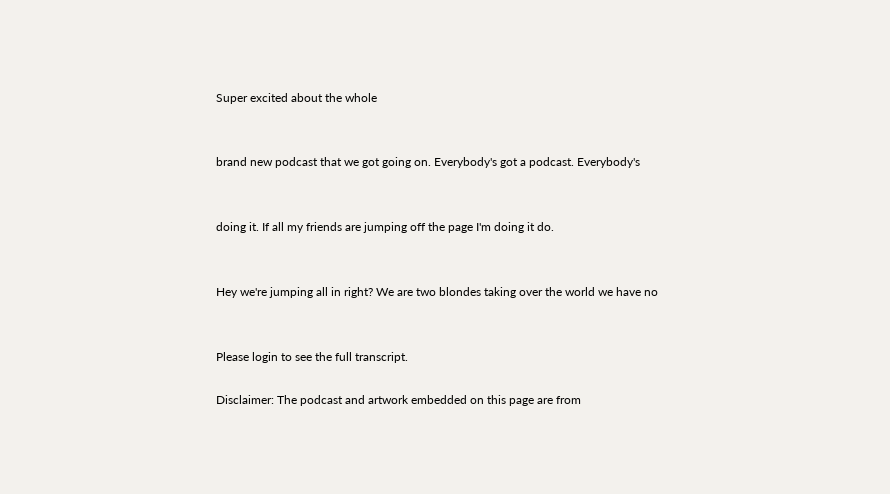Super excited about the whole


brand new podcast that we got going on. Everybody's got a podcast. Everybody's


doing it. If all my friends are jumping off the page I'm doing it do.


Hey we're jumping all in right? We are two blondes taking over the world we have no


Please login to see the full transcript.

Disclaimer: The podcast and artwork embedded on this page are from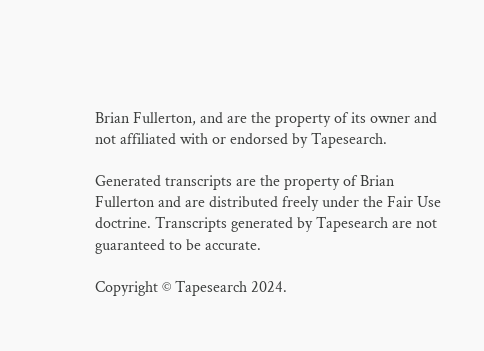Brian Fullerton, and are the property of its owner and not affiliated with or endorsed by Tapesearch.

Generated transcripts are the property of Brian Fullerton and are distributed freely under the Fair Use doctrine. Transcripts generated by Tapesearch are not guaranteed to be accurate.

Copyright © Tapesearch 2024.